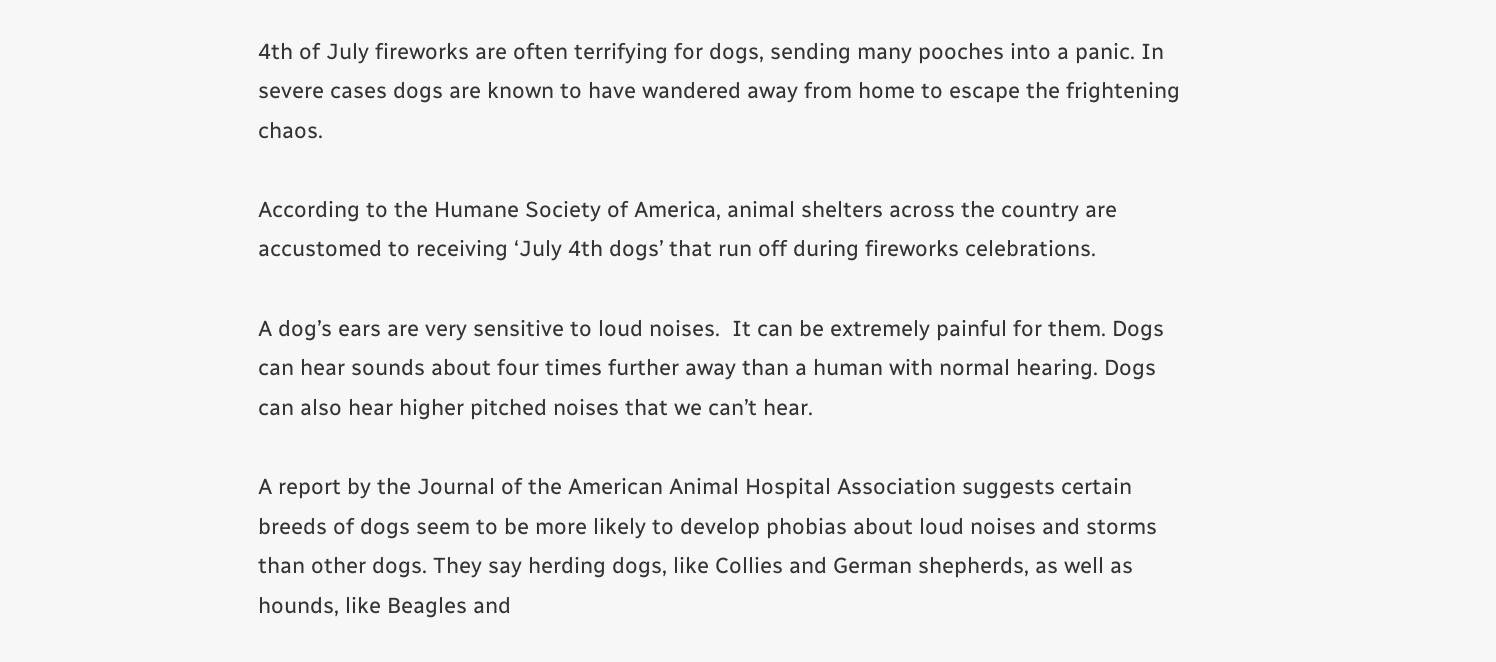4th of July fireworks are often terrifying for dogs, sending many pooches into a panic. In severe cases dogs are known to have wandered away from home to escape the frightening chaos.

According to the Humane Society of America, animal shelters across the country are accustomed to receiving ‘July 4th dogs’ that run off during fireworks celebrations.

A dog’s ears are very sensitive to loud noises.  It can be extremely painful for them. Dogs can hear sounds about four times further away than a human with normal hearing. Dogs can also hear higher pitched noises that we can’t hear.

A report by the Journal of the American Animal Hospital Association suggests certain breeds of dogs seem to be more likely to develop phobias about loud noises and storms than other dogs. They say herding dogs, like Collies and German shepherds, as well as hounds, like Beagles and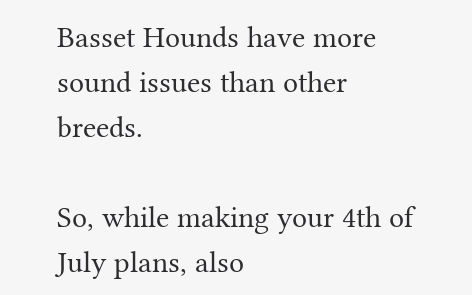Basset Hounds have more sound issues than other breeds.

So, while making your 4th of July plans, also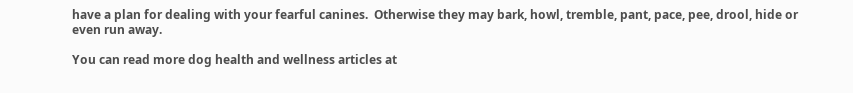have a plan for dealing with your fearful canines.  Otherwise they may bark, howl, tremble, pant, pace, pee, drool, hide or even run away.

You can read more dog health and wellness articles at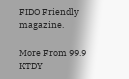FIDO Friendly magazine.

More From 99.9 KTDY